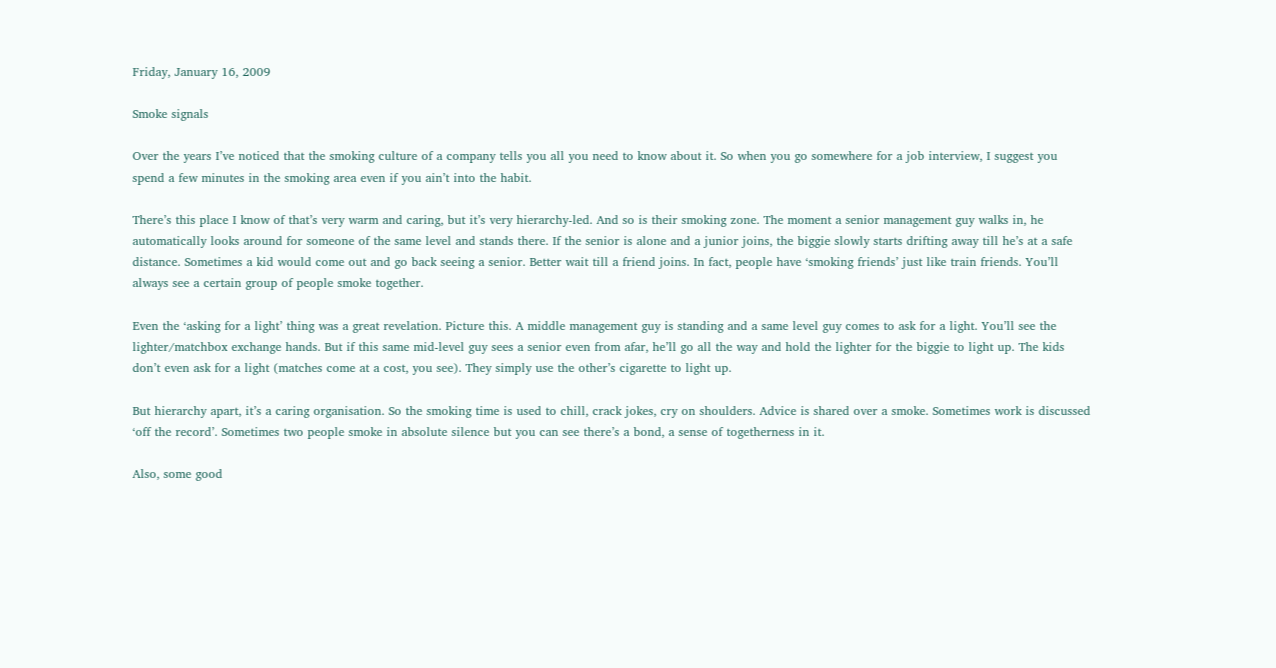Friday, January 16, 2009

Smoke signals

Over the years I’ve noticed that the smoking culture of a company tells you all you need to know about it. So when you go somewhere for a job interview, I suggest you spend a few minutes in the smoking area even if you ain’t into the habit.

There’s this place I know of that’s very warm and caring, but it’s very hierarchy-led. And so is their smoking zone. The moment a senior management guy walks in, he automatically looks around for someone of the same level and stands there. If the senior is alone and a junior joins, the biggie slowly starts drifting away till he’s at a safe distance. Sometimes a kid would come out and go back seeing a senior. Better wait till a friend joins. In fact, people have ‘smoking friends’ just like train friends. You’ll always see a certain group of people smoke together.

Even the ‘asking for a light’ thing was a great revelation. Picture this. A middle management guy is standing and a same level guy comes to ask for a light. You’ll see the lighter/matchbox exchange hands. But if this same mid-level guy sees a senior even from afar, he’ll go all the way and hold the lighter for the biggie to light up. The kids don’t even ask for a light (matches come at a cost, you see). They simply use the other’s cigarette to light up.

But hierarchy apart, it’s a caring organisation. So the smoking time is used to chill, crack jokes, cry on shoulders. Advice is shared over a smoke. Sometimes work is discussed ‘off the record’. Sometimes two people smoke in absolute silence but you can see there’s a bond, a sense of togetherness in it.

Also, some good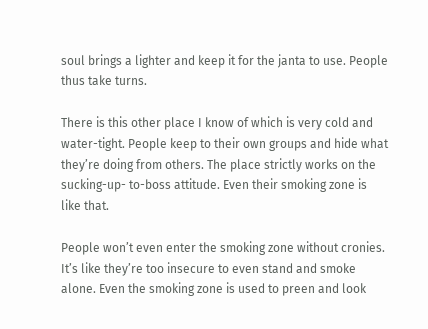soul brings a lighter and keep it for the janta to use. People thus take turns.

There is this other place I know of which is very cold and water-tight. People keep to their own groups and hide what they’re doing from others. The place strictly works on the sucking-up- to-boss attitude. Even their smoking zone is like that.

People won’t even enter the smoking zone without cronies. It’s like they’re too insecure to even stand and smoke alone. Even the smoking zone is used to preen and look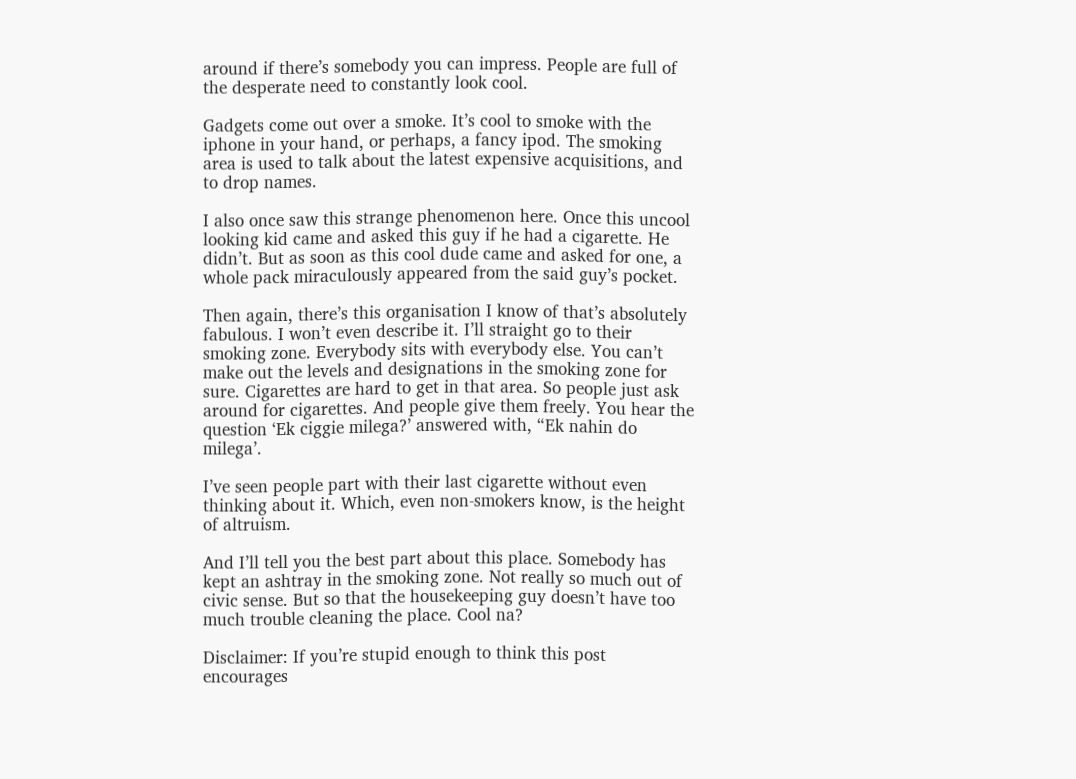around if there’s somebody you can impress. People are full of the desperate need to constantly look cool.

Gadgets come out over a smoke. It’s cool to smoke with the iphone in your hand, or perhaps, a fancy ipod. The smoking area is used to talk about the latest expensive acquisitions, and to drop names.

I also once saw this strange phenomenon here. Once this uncool looking kid came and asked this guy if he had a cigarette. He didn’t. But as soon as this cool dude came and asked for one, a whole pack miraculously appeared from the said guy’s pocket.

Then again, there’s this organisation I know of that’s absolutely fabulous. I won’t even describe it. I’ll straight go to their smoking zone. Everybody sits with everybody else. You can’t make out the levels and designations in the smoking zone for sure. Cigarettes are hard to get in that area. So people just ask around for cigarettes. And people give them freely. You hear the question ‘Ek ciggie milega?’ answered with, “Ek nahin do milega’.

I’ve seen people part with their last cigarette without even thinking about it. Which, even non-smokers know, is the height of altruism.

And I’ll tell you the best part about this place. Somebody has kept an ashtray in the smoking zone. Not really so much out of civic sense. But so that the housekeeping guy doesn’t have too much trouble cleaning the place. Cool na?

Disclaimer: If you’re stupid enough to think this post encourages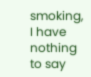smoking, I have nothing to say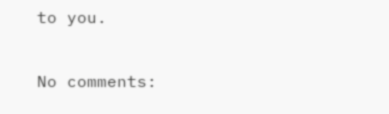to you.

No comments: